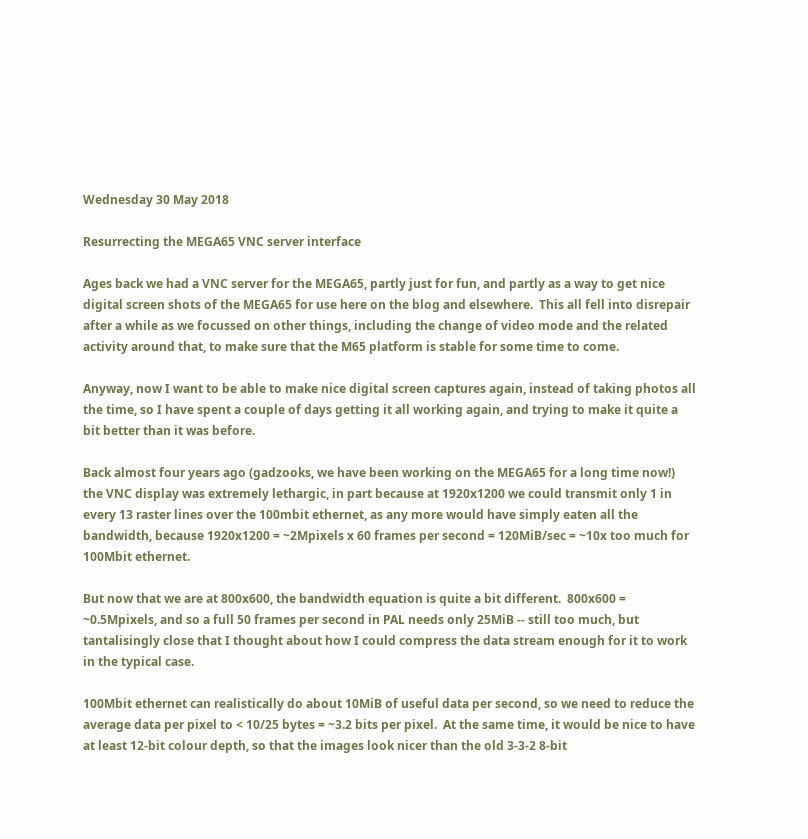Wednesday 30 May 2018

Resurrecting the MEGA65 VNC server interface

Ages back we had a VNC server for the MEGA65, partly just for fun, and partly as a way to get nice digital screen shots of the MEGA65 for use here on the blog and elsewhere.  This all fell into disrepair after a while as we focussed on other things, including the change of video mode and the related activity around that, to make sure that the M65 platform is stable for some time to come.

Anyway, now I want to be able to make nice digital screen captures again, instead of taking photos all the time, so I have spent a couple of days getting it all working again, and trying to make it quite a bit better than it was before.

Back almost four years ago (gadzooks, we have been working on the MEGA65 for a long time now!) the VNC display was extremely lethargic, in part because at 1920x1200 we could transmit only 1 in every 13 raster lines over the 100mbit ethernet, as any more would have simply eaten all the bandwidth, because 1920x1200 = ~2Mpixels x 60 frames per second = 120MiB/sec = ~10x too much for 100Mbit ethernet.

But now that we are at 800x600, the bandwidth equation is quite a bit different.  800x600 = ~0.5Mpixels, and so a full 50 frames per second in PAL needs only 25MiB -- still too much, but tantalisingly close that I thought about how I could compress the data stream enough for it to work in the typical case.

100Mbit ethernet can realistically do about 10MiB of useful data per second, so we need to reduce the average data per pixel to < 10/25 bytes = ~3.2 bits per pixel.  At the same time, it would be nice to have at least 12-bit colour depth, so that the images look nicer than the old 3-3-2 8-bit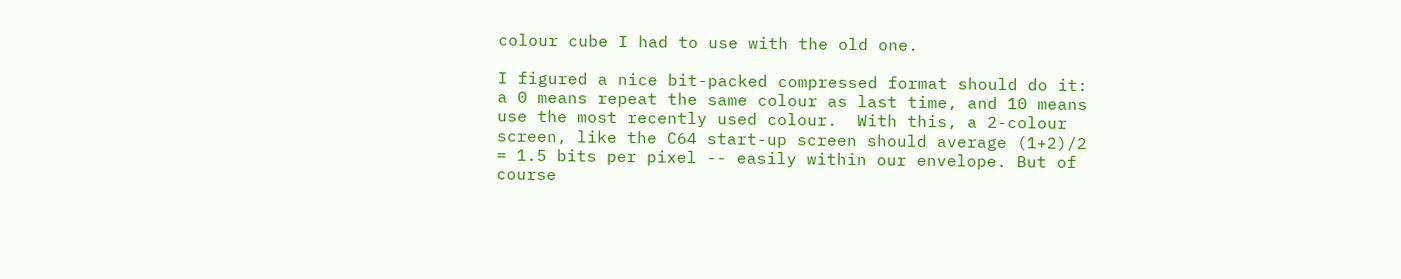colour cube I had to use with the old one.

I figured a nice bit-packed compressed format should do it: a 0 means repeat the same colour as last time, and 10 means use the most recently used colour.  With this, a 2-colour screen, like the C64 start-up screen should average (1+2)/2 = 1.5 bits per pixel -- easily within our envelope. But of course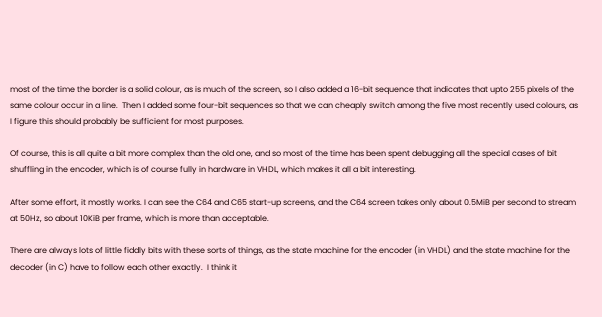most of the time the border is a solid colour, as is much of the screen, so I also added a 16-bit sequence that indicates that upto 255 pixels of the same colour occur in a line.  Then I added some four-bit sequences so that we can cheaply switch among the five most recently used colours, as I figure this should probably be sufficient for most purposes.

Of course, this is all quite a bit more complex than the old one, and so most of the time has been spent debugging all the special cases of bit shuffling in the encoder, which is of course fully in hardware in VHDL, which makes it all a bit interesting.

After some effort, it mostly works. I can see the C64 and C65 start-up screens, and the C64 screen takes only about 0.5MiB per second to stream at 50Hz, so about 10KiB per frame, which is more than acceptable.

There are always lots of little fiddly bits with these sorts of things, as the state machine for the encoder (in VHDL) and the state machine for the decoder (in C) have to follow each other exactly.  I think it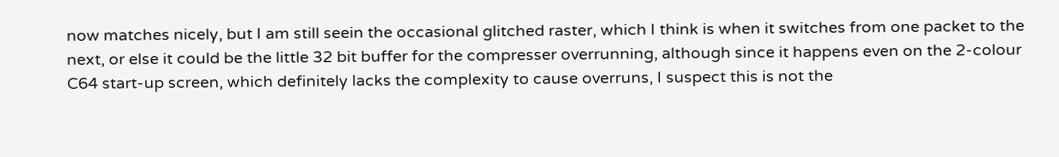now matches nicely, but I am still seein the occasional glitched raster, which I think is when it switches from one packet to the next, or else it could be the little 32 bit buffer for the compresser overrunning, although since it happens even on the 2-colour C64 start-up screen, which definitely lacks the complexity to cause overruns, I suspect this is not the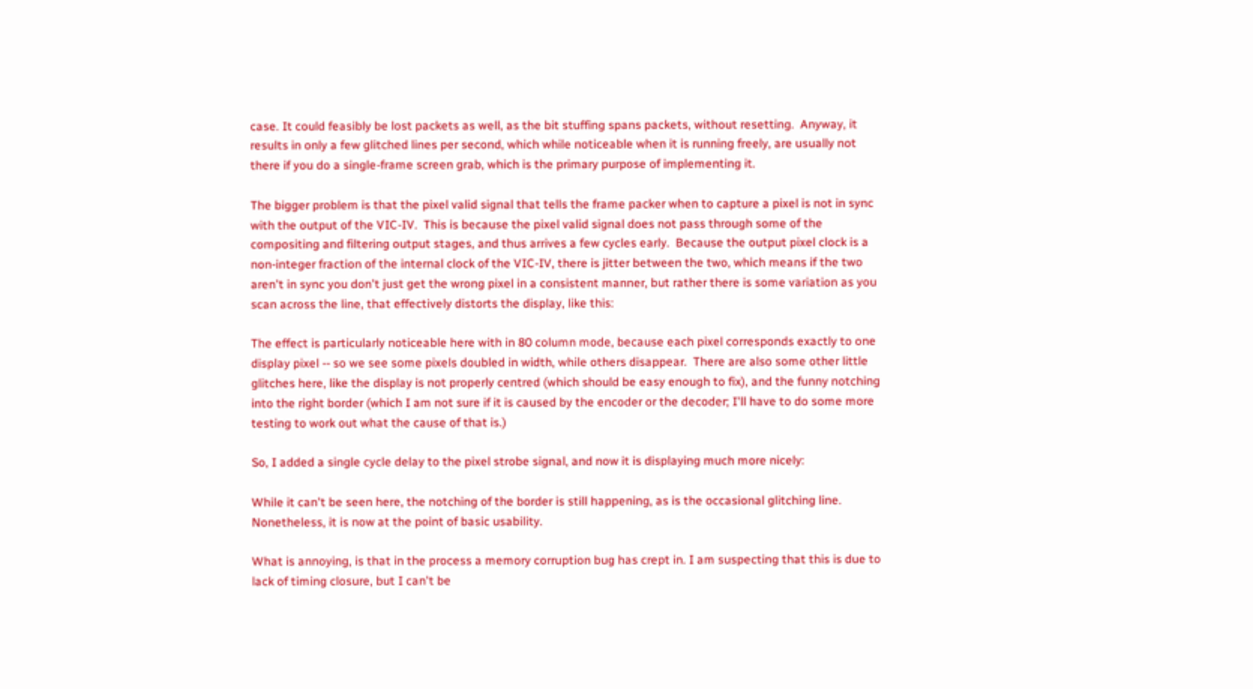case. It could feasibly be lost packets as well, as the bit stuffing spans packets, without resetting.  Anyway, it results in only a few glitched lines per second, which while noticeable when it is running freely, are usually not there if you do a single-frame screen grab, which is the primary purpose of implementing it.

The bigger problem is that the pixel valid signal that tells the frame packer when to capture a pixel is not in sync with the output of the VIC-IV.  This is because the pixel valid signal does not pass through some of the compositing and filtering output stages, and thus arrives a few cycles early.  Because the output pixel clock is a non-integer fraction of the internal clock of the VIC-IV, there is jitter between the two, which means if the two aren't in sync you don't just get the wrong pixel in a consistent manner, but rather there is some variation as you scan across the line, that effectively distorts the display, like this:

The effect is particularly noticeable here with in 80 column mode, because each pixel corresponds exactly to one display pixel -- so we see some pixels doubled in width, while others disappear.  There are also some other little glitches here, like the display is not properly centred (which should be easy enough to fix), and the funny notching into the right border (which I am not sure if it is caused by the encoder or the decoder; I'll have to do some more testing to work out what the cause of that is.)

So, I added a single cycle delay to the pixel strobe signal, and now it is displaying much more nicely:

While it can't be seen here, the notching of the border is still happening, as is the occasional glitching line.  Nonetheless, it is now at the point of basic usability.

What is annoying, is that in the process a memory corruption bug has crept in. I am suspecting that this is due to lack of timing closure, but I can't be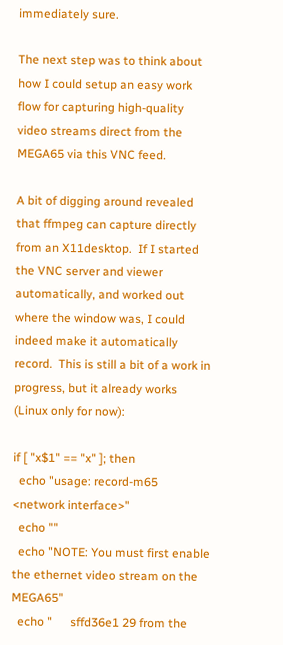immediately sure.

The next step was to think about how I could setup an easy work flow for capturing high-quality video streams direct from the MEGA65 via this VNC feed.

A bit of digging around revealed that ffmpeg can capture directly from an X11desktop.  If I started the VNC server and viewer automatically, and worked out where the window was, I could indeed make it automatically record.  This is still a bit of a work in progress, but it already works (Linux only for now):

if [ "x$1" == "x" ]; then
  echo "usage: record-m65 <network interface>"
  echo ""
  echo "NOTE: You must first enable the ethernet video stream on the MEGA65"
  echo "      sffd36e1 29 from the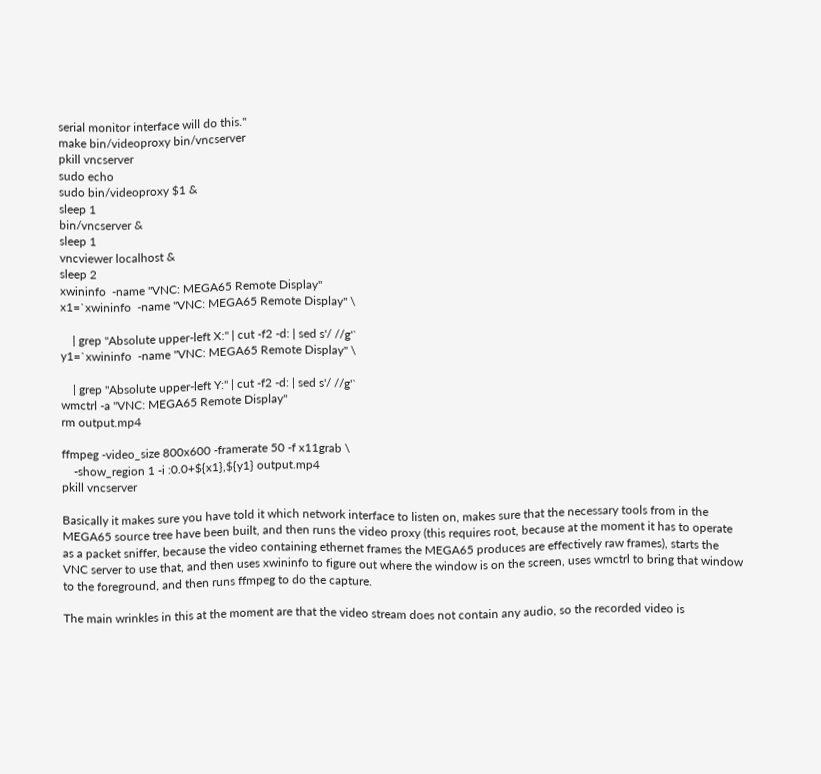serial monitor interface will do this."
make bin/videoproxy bin/vncserver
pkill vncserver
sudo echo
sudo bin/videoproxy $1 &
sleep 1
bin/vncserver &
sleep 1
vncviewer localhost &
sleep 2
xwininfo  -name "VNC: MEGA65 Remote Display"
x1=`xwininfo  -name "VNC: MEGA65 Remote Display" \

    | grep "Absolute upper-left X:" | cut -f2 -d: | sed s'/ //g'`
y1=`xwininfo  -name "VNC: MEGA65 Remote Display" \

    | grep "Absolute upper-left Y:" | cut -f2 -d: | sed s'/ //g'`
wmctrl -a "VNC: MEGA65 Remote Display"
rm output.mp4

ffmpeg -video_size 800x600 -framerate 50 -f x11grab \
    -show_region 1 -i :0.0+${x1},${y1} output.mp4
pkill vncserver

Basically it makes sure you have told it which network interface to listen on, makes sure that the necessary tools from in the MEGA65 source tree have been built, and then runs the video proxy (this requires root, because at the moment it has to operate as a packet sniffer, because the video containing ethernet frames the MEGA65 produces are effectively raw frames), starts the VNC server to use that, and then uses xwininfo to figure out where the window is on the screen, uses wmctrl to bring that window to the foreground, and then runs ffmpeg to do the capture.

The main wrinkles in this at the moment are that the video stream does not contain any audio, so the recorded video is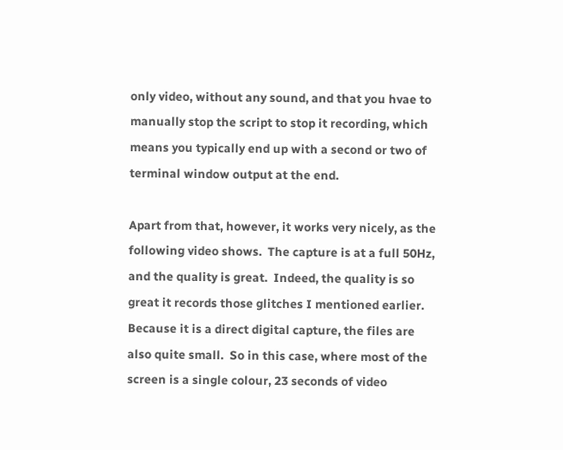only video, without any sound, and that you hvae to manually stop the script to stop it recording, which means you typically end up with a second or two of terminal window output at the end.

Apart from that, however, it works very nicely, as the following video shows.  The capture is at a full 50Hz, and the quality is great.  Indeed, the quality is so great it records those glitches I mentioned earlier. Because it is a direct digital capture, the files are also quite small.  So in this case, where most of the screen is a single colour, 23 seconds of video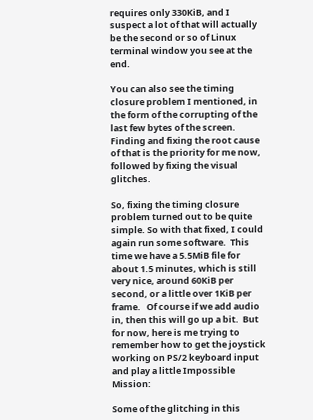requires only 330KiB, and I suspect a lot of that will actually be the second or so of Linux terminal window you see at the end.

You can also see the timing closure problem I mentioned, in the form of the corrupting of the last few bytes of the screen.  Finding and fixing the root cause of that is the priority for me now, followed by fixing the visual glitches.

So, fixing the timing closure problem turned out to be quite simple. So with that fixed, I could again run some software.  This time we have a 5.5MiB file for about 1.5 minutes, which is still very nice, around 60KiB per second, or a little over 1KiB per frame.   Of course if we add audio in, then this will go up a bit.  But for now, here is me trying to remember how to get the joystick working on PS/2 keyboard input and play a little Impossible Mission:

Some of the glitching in this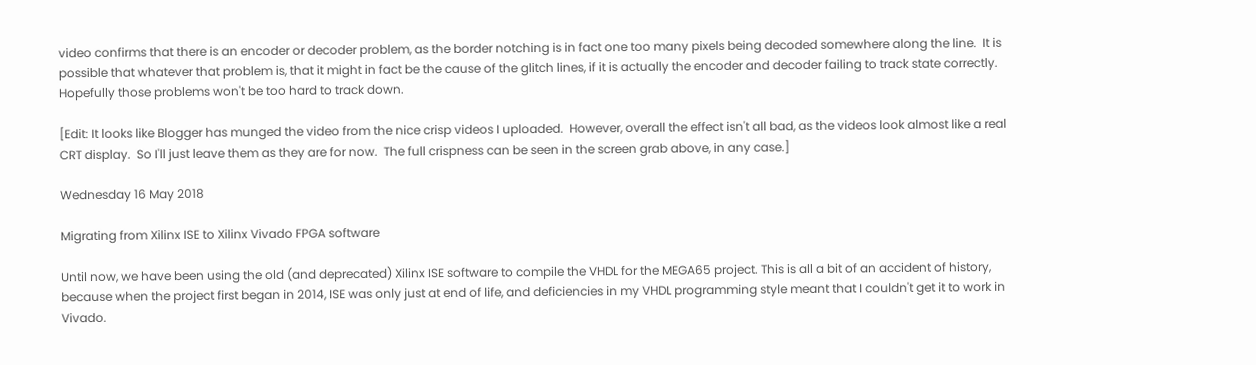video confirms that there is an encoder or decoder problem, as the border notching is in fact one too many pixels being decoded somewhere along the line.  It is possible that whatever that problem is, that it might in fact be the cause of the glitch lines, if it is actually the encoder and decoder failing to track state correctly. Hopefully those problems won't be too hard to track down.

[Edit: It looks like Blogger has munged the video from the nice crisp videos I uploaded.  However, overall the effect isn't all bad, as the videos look almost like a real CRT display.  So I'll just leave them as they are for now.  The full crispness can be seen in the screen grab above, in any case.]

Wednesday 16 May 2018

Migrating from Xilinx ISE to Xilinx Vivado FPGA software

Until now, we have been using the old (and deprecated) Xilinx ISE software to compile the VHDL for the MEGA65 project. This is all a bit of an accident of history, because when the project first began in 2014, ISE was only just at end of life, and deficiencies in my VHDL programming style meant that I couldn't get it to work in Vivado.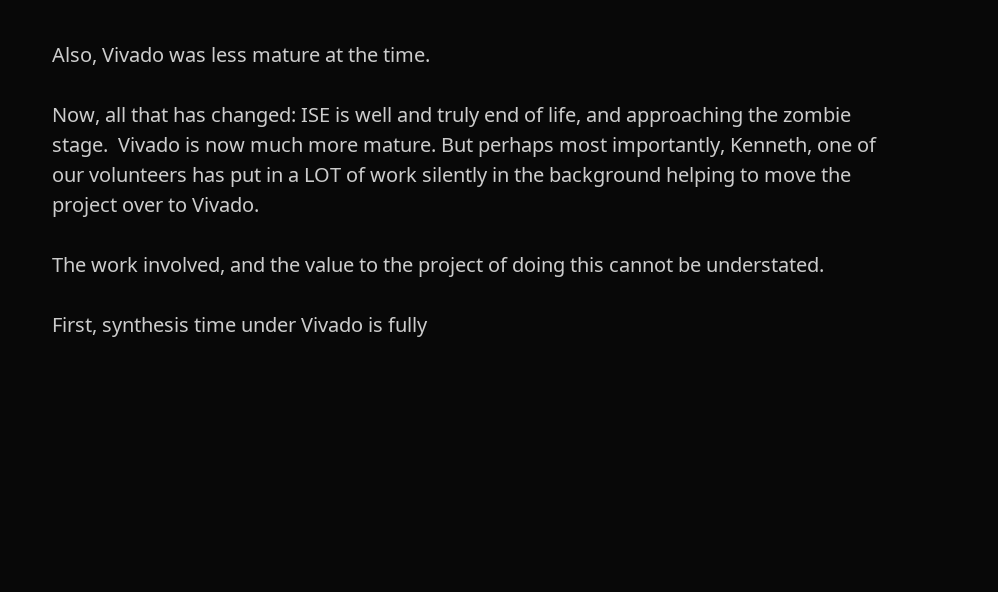Also, Vivado was less mature at the time.

Now, all that has changed: ISE is well and truly end of life, and approaching the zombie stage.  Vivado is now much more mature. But perhaps most importantly, Kenneth, one of our volunteers has put in a LOT of work silently in the background helping to move the project over to Vivado.

The work involved, and the value to the project of doing this cannot be understated.

First, synthesis time under Vivado is fully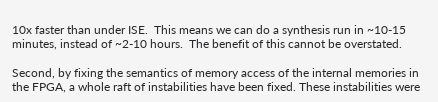10x faster than under ISE.  This means we can do a synthesis run in ~10-15 minutes, instead of ~2-10 hours.  The benefit of this cannot be overstated.

Second, by fixing the semantics of memory access of the internal memories in the FPGA, a whole raft of instabilities have been fixed. These instabilities were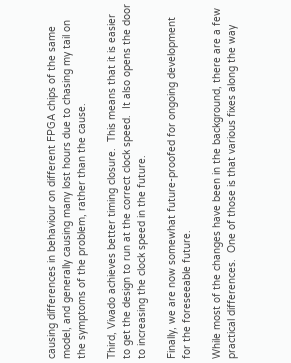causing differences in behaviour on different FPGA chips of the same model, and generally causing many lost hours due to chasing my tail on the symptoms of the problem, rather than the cause.

Third, Vivado achieves better timing closure.  This means that it is easier to get the design to run at the correct clock speed.  It also opens the door to increasing the clock speed in the future.

Finally, we are now somewhat future-proofed for ongoing development for the foreseeable future.

While most of the changes have been in the background, there are a few practical differences.  One of those is that various fixes along the way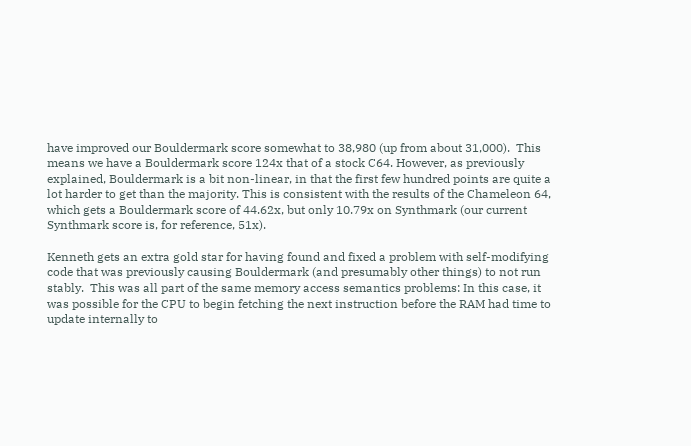have improved our Bouldermark score somewhat to 38,980 (up from about 31,000).  This means we have a Bouldermark score 124x that of a stock C64. However, as previously explained, Bouldermark is a bit non-linear, in that the first few hundred points are quite a lot harder to get than the majority. This is consistent with the results of the Chameleon 64, which gets a Bouldermark score of 44.62x, but only 10.79x on Synthmark (our current Synthmark score is, for reference, 51x).

Kenneth gets an extra gold star for having found and fixed a problem with self-modifying code that was previously causing Bouldermark (and presumably other things) to not run stably.  This was all part of the same memory access semantics problems: In this case, it was possible for the CPU to begin fetching the next instruction before the RAM had time to update internally to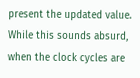present the updated value.  While this sounds absurd, when the clock cycles are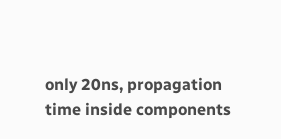only 20ns, propagation time inside components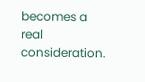becomes a real consideration.